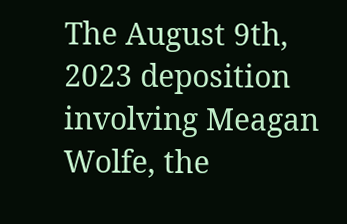The August 9th, 2023 deposition involving Meagan Wolfe, the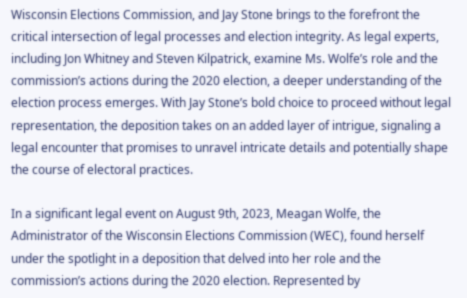Wisconsin Elections Commission, and Jay Stone brings to the forefront the critical intersection of legal processes and election integrity. As legal experts, including Jon Whitney and Steven Kilpatrick, examine Ms. Wolfe’s role and the commission’s actions during the 2020 election, a deeper understanding of the election process emerges. With Jay Stone’s bold choice to proceed without legal representation, the deposition takes on an added layer of intrigue, signaling a legal encounter that promises to unravel intricate details and potentially shape the course of electoral practices.

In a significant legal event on August 9th, 2023, Meagan Wolfe, the Administrator of the Wisconsin Elections Commission (WEC), found herself under the spotlight in a deposition that delved into her role and the commission’s actions during the 2020 election. Represented by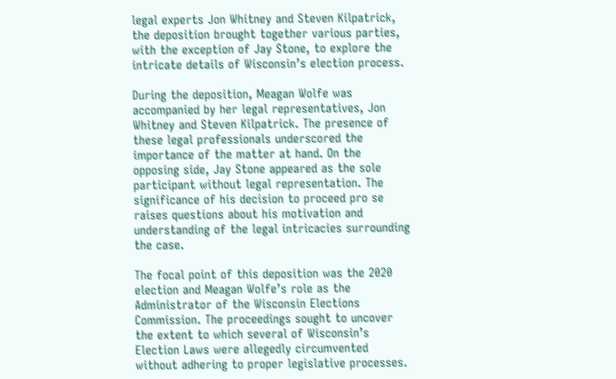legal experts Jon Whitney and Steven Kilpatrick, the deposition brought together various parties, with the exception of Jay Stone, to explore the intricate details of Wisconsin’s election process.

During the deposition, Meagan Wolfe was accompanied by her legal representatives, Jon Whitney and Steven Kilpatrick. The presence of these legal professionals underscored the importance of the matter at hand. On the opposing side, Jay Stone appeared as the sole participant without legal representation. The significance of his decision to proceed pro se raises questions about his motivation and understanding of the legal intricacies surrounding the case.

The focal point of this deposition was the 2020 election and Meagan Wolfe’s role as the Administrator of the Wisconsin Elections Commission. The proceedings sought to uncover the extent to which several of Wisconsin’s Election Laws were allegedly circumvented without adhering to proper legislative processes.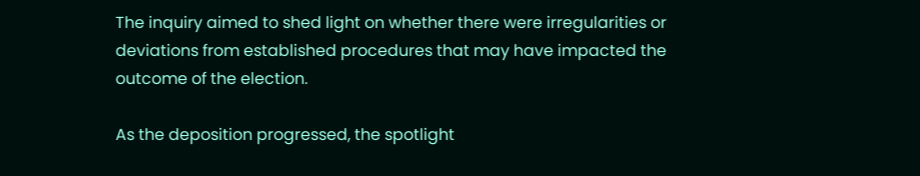The inquiry aimed to shed light on whether there were irregularities or deviations from established procedures that may have impacted the outcome of the election.

As the deposition progressed, the spotlight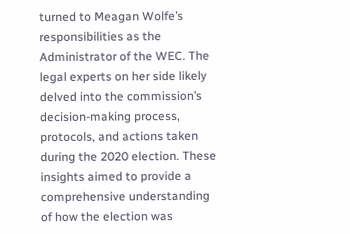turned to Meagan Wolfe’s responsibilities as the Administrator of the WEC. The legal experts on her side likely delved into the commission’s decision-making process, protocols, and actions taken during the 2020 election. These insights aimed to provide a comprehensive understanding of how the election was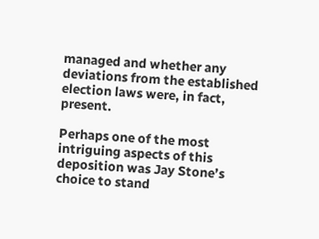managed and whether any deviations from the established election laws were, in fact, present.

Perhaps one of the most intriguing aspects of this deposition was Jay Stone’s choice to stand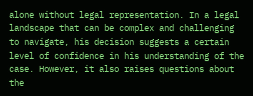alone without legal representation. In a legal landscape that can be complex and challenging to navigate, his decision suggests a certain level of confidence in his understanding of the case. However, it also raises questions about the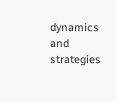dynamics and strategies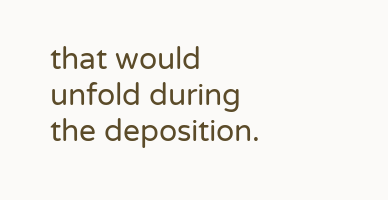that would unfold during the deposition.